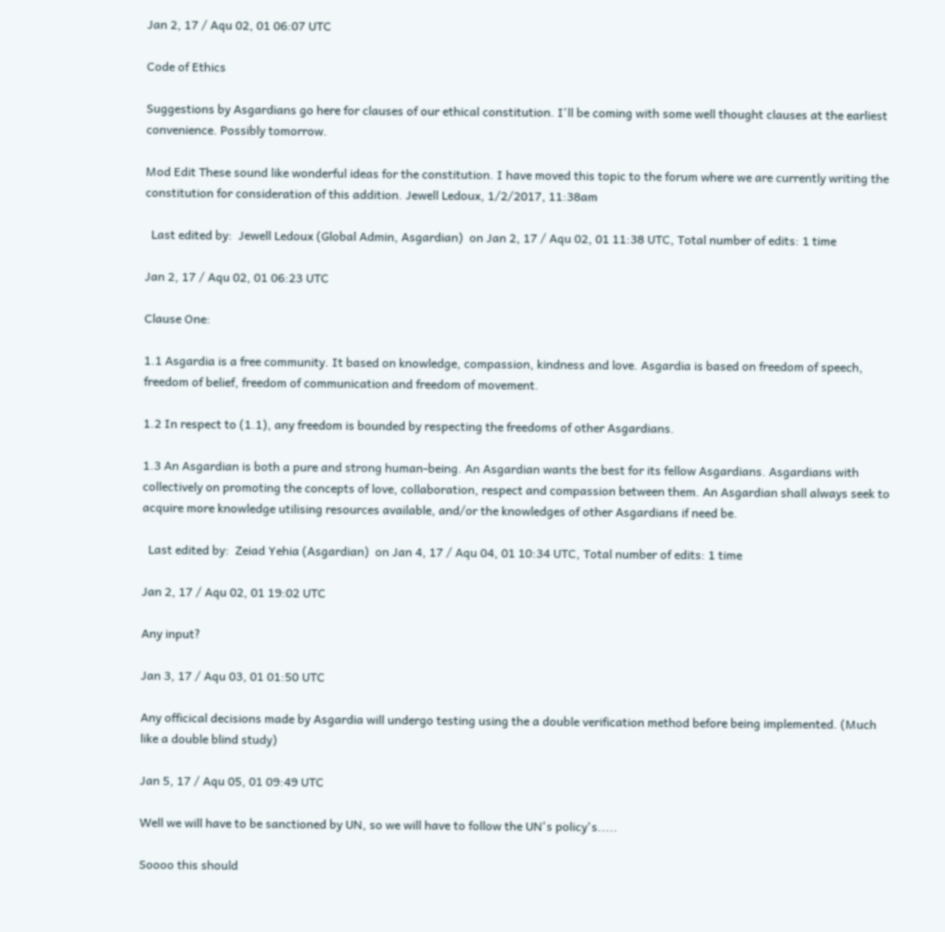Jan 2, 17 / Aqu 02, 01 06:07 UTC

Code of Ethics

Suggestions by Asgardians go here for clauses of our ethical constitution. I'll be coming with some well thought clauses at the earliest convenience. Possibly tomorrow.

Mod Edit These sound like wonderful ideas for the constitution. I have moved this topic to the forum where we are currently writing the constitution for consideration of this addition. Jewell Ledoux, 1/2/2017, 11:38am

  Last edited by:  Jewell Ledoux (Global Admin, Asgardian)  on Jan 2, 17 / Aqu 02, 01 11:38 UTC, Total number of edits: 1 time

Jan 2, 17 / Aqu 02, 01 06:23 UTC

Clause One:

1.1 Asgardia is a free community. It based on knowledge, compassion, kindness and love. Asgardia is based on freedom of speech, freedom of belief, freedom of communication and freedom of movement.

1.2 In respect to (1.1), any freedom is bounded by respecting the freedoms of other Asgardians.

1.3 An Asgardian is both a pure and strong human-being. An Asgardian wants the best for its fellow Asgardians. Asgardians with collectively on promoting the concepts of love, collaboration, respect and compassion between them. An Asgardian shall always seek to acquire more knowledge utilising resources available, and/or the knowledges of other Asgardians if need be.

  Last edited by:  Zeiad Yehia (Asgardian)  on Jan 4, 17 / Aqu 04, 01 10:34 UTC, Total number of edits: 1 time

Jan 2, 17 / Aqu 02, 01 19:02 UTC

Any input?

Jan 3, 17 / Aqu 03, 01 01:50 UTC

Any officical decisions made by Asgardia will undergo testing using the a double verification method before being implemented. (Much like a double blind study)

Jan 5, 17 / Aqu 05, 01 09:49 UTC

Well we will have to be sanctioned by UN, so we will have to follow the UN's policy's.....

Soooo this should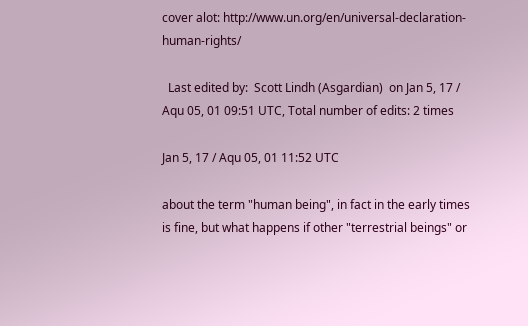cover alot: http://www.un.org/en/universal-declaration-human-rights/

  Last edited by:  Scott Lindh (Asgardian)  on Jan 5, 17 / Aqu 05, 01 09:51 UTC, Total number of edits: 2 times

Jan 5, 17 / Aqu 05, 01 11:52 UTC

about the term "human being", in fact in the early times is fine, but what happens if other "terrestrial beings" or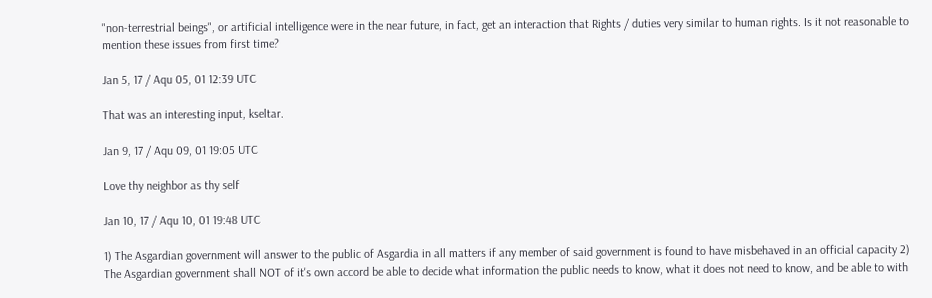"non-terrestrial beings", or artificial intelligence were in the near future, in fact, get an interaction that Rights / duties very similar to human rights. Is it not reasonable to mention these issues from first time?

Jan 5, 17 / Aqu 05, 01 12:39 UTC

That was an interesting input, kseltar.

Jan 9, 17 / Aqu 09, 01 19:05 UTC

Love thy neighbor as thy self

Jan 10, 17 / Aqu 10, 01 19:48 UTC

1) The Asgardian government will answer to the public of Asgardia in all matters if any member of said government is found to have misbehaved in an official capacity 2) The Asgardian government shall NOT of it's own accord be able to decide what information the public needs to know, what it does not need to know, and be able to with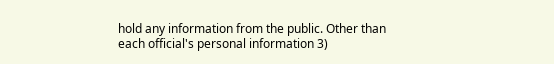hold any information from the public. Other than each official's personal information 3)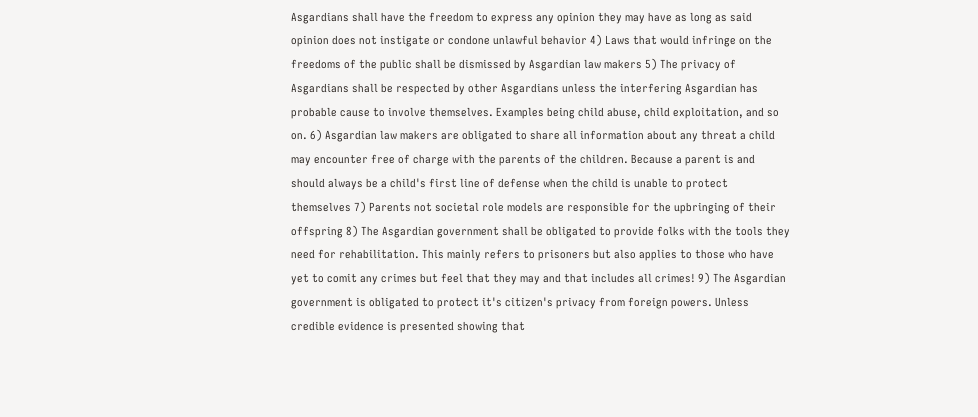Asgardians shall have the freedom to express any opinion they may have as long as said opinion does not instigate or condone unlawful behavior 4) Laws that would infringe on the freedoms of the public shall be dismissed by Asgardian law makers 5) The privacy of Asgardians shall be respected by other Asgardians unless the interfering Asgardian has probable cause to involve themselves. Examples being child abuse, child exploitation, and so on. 6) Asgardian law makers are obligated to share all information about any threat a child may encounter free of charge with the parents of the children. Because a parent is and should always be a child's first line of defense when the child is unable to protect themselves 7) Parents not societal role models are responsible for the upbringing of their offspring 8) The Asgardian government shall be obligated to provide folks with the tools they need for rehabilitation. This mainly refers to prisoners but also applies to those who have yet to comit any crimes but feel that they may and that includes all crimes! 9) The Asgardian government is obligated to protect it's citizen's privacy from foreign powers. Unless credible evidence is presented showing that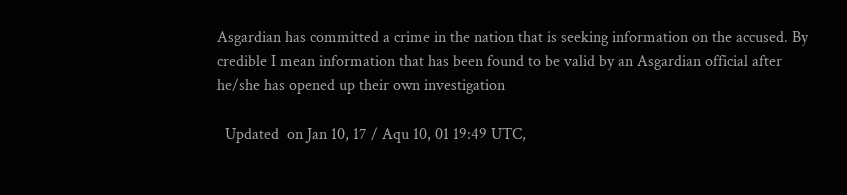Asgardian has committed a crime in the nation that is seeking information on the accused. By credible I mean information that has been found to be valid by an Asgardian official after he/she has opened up their own investigation

  Updated  on Jan 10, 17 / Aqu 10, 01 19:49 UTC,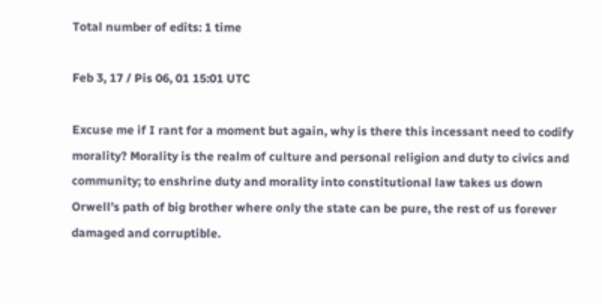Total number of edits: 1 time

Feb 3, 17 / Pis 06, 01 15:01 UTC

Excuse me if I rant for a moment but again, why is there this incessant need to codify morality? Morality is the realm of culture and personal religion and duty to civics and community; to enshrine duty and morality into constitutional law takes us down Orwell’s path of big brother where only the state can be pure, the rest of us forever damaged and corruptible.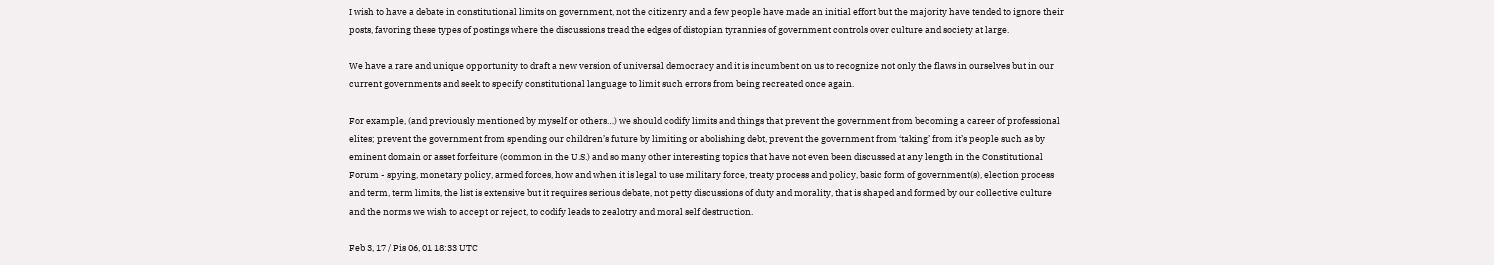I wish to have a debate in constitutional limits on government, not the citizenry and a few people have made an initial effort but the majority have tended to ignore their posts, favoring these types of postings where the discussions tread the edges of distopian tyrannies of government controls over culture and society at large.

We have a rare and unique opportunity to draft a new version of universal democracy and it is incumbent on us to recognize not only the flaws in ourselves but in our current governments and seek to specify constitutional language to limit such errors from being recreated once again.

For example, (and previously mentioned by myself or others…) we should codify limits and things that prevent the government from becoming a career of professional elites; prevent the government from spending our children’s future by limiting or abolishing debt, prevent the government from ‘taking’ from it’s people such as by eminent domain or asset forfeiture (common in the U.S.) and so many other interesting topics that have not even been discussed at any length in the Constitutional Forum - spying, monetary policy, armed forces, how and when it is legal to use military force, treaty process and policy, basic form of government(s), election process and term, term limits, the list is extensive but it requires serious debate, not petty discussions of duty and morality, that is shaped and formed by our collective culture and the norms we wish to accept or reject, to codify leads to zealotry and moral self destruction.

Feb 3, 17 / Pis 06, 01 18:33 UTC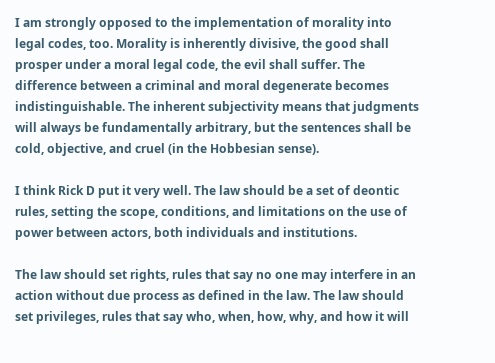I am strongly opposed to the implementation of morality into legal codes, too. Morality is inherently divisive, the good shall prosper under a moral legal code, the evil shall suffer. The difference between a criminal and moral degenerate becomes indistinguishable. The inherent subjectivity means that judgments will always be fundamentally arbitrary, but the sentences shall be cold, objective, and cruel (in the Hobbesian sense).

I think Rick D put it very well. The law should be a set of deontic rules, setting the scope, conditions, and limitations on the use of power between actors, both individuals and institutions.

The law should set rights, rules that say no one may interfere in an action without due process as defined in the law. The law should set privileges, rules that say who, when, how, why, and how it will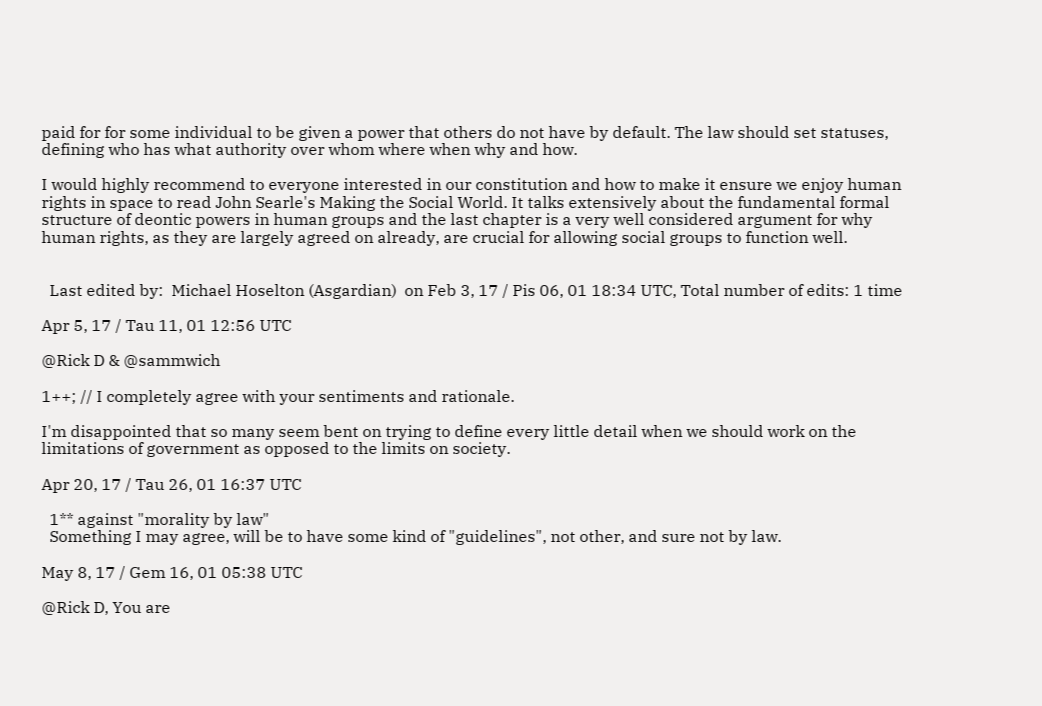paid for for some individual to be given a power that others do not have by default. The law should set statuses, defining who has what authority over whom where when why and how.

I would highly recommend to everyone interested in our constitution and how to make it ensure we enjoy human rights in space to read John Searle's Making the Social World. It talks extensively about the fundamental formal structure of deontic powers in human groups and the last chapter is a very well considered argument for why human rights, as they are largely agreed on already, are crucial for allowing social groups to function well.


  Last edited by:  Michael Hoselton (Asgardian)  on Feb 3, 17 / Pis 06, 01 18:34 UTC, Total number of edits: 1 time

Apr 5, 17 / Tau 11, 01 12:56 UTC

@Rick D & @sammwich

1++; // I completely agree with your sentiments and rationale.

I'm disappointed that so many seem bent on trying to define every little detail when we should work on the limitations of government as opposed to the limits on society.

Apr 20, 17 / Tau 26, 01 16:37 UTC

  1** against "morality by law"
  Something I may agree, will be to have some kind of "guidelines", not other, and sure not by law.

May 8, 17 / Gem 16, 01 05:38 UTC

@Rick D, You are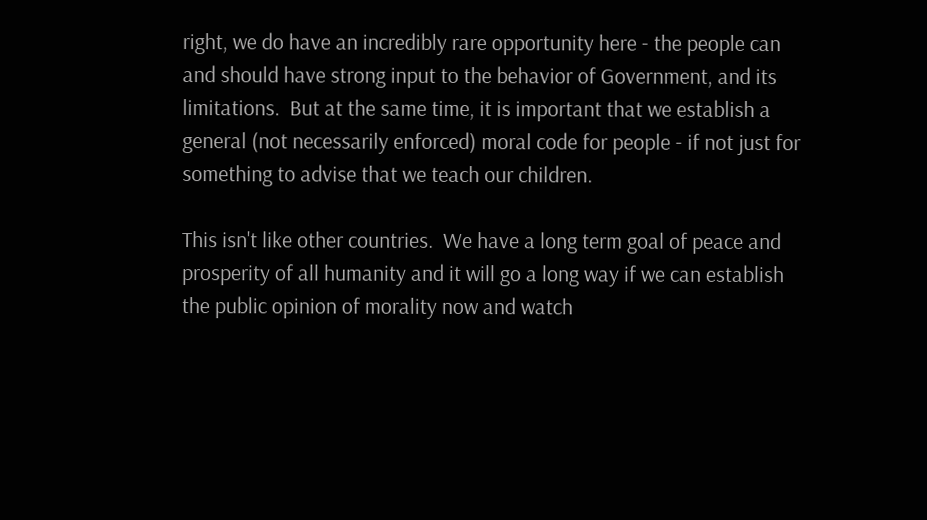right, we do have an incredibly rare opportunity here - the people can and should have strong input to the behavior of Government, and its limitations.  But at the same time, it is important that we establish a general (not necessarily enforced) moral code for people - if not just for something to advise that we teach our children.

This isn't like other countries.  We have a long term goal of peace and prosperity of all humanity and it will go a long way if we can establish the public opinion of morality now and watch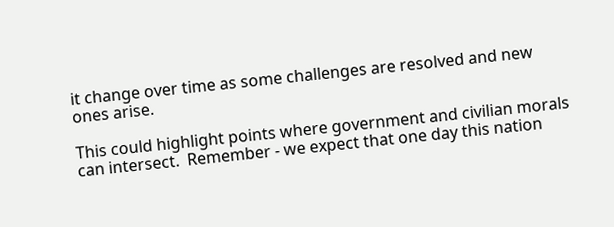it change over time as some challenges are resolved and new ones arise.

This could highlight points where government and civilian morals can intersect.  Remember - we expect that one day this nation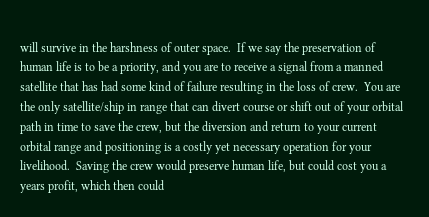will survive in the harshness of outer space.  If we say the preservation of human life is to be a priority, and you are to receive a signal from a manned satellite that has had some kind of failure resulting in the loss of crew.  You are the only satellite/ship in range that can divert course or shift out of your orbital path in time to save the crew, but the diversion and return to your current orbital range and positioning is a costly yet necessary operation for your livelihood.  Saving the crew would preserve human life, but could cost you a years profit, which then could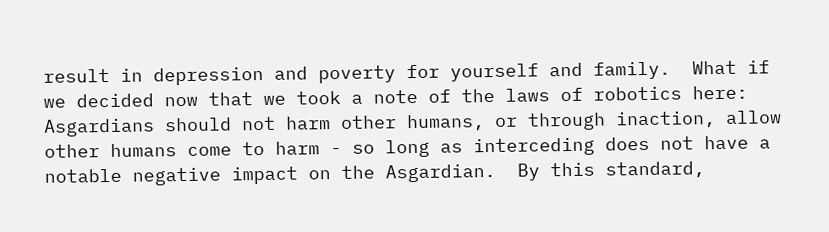result in depression and poverty for yourself and family.  What if we decided now that we took a note of the laws of robotics here: Asgardians should not harm other humans, or through inaction, allow other humans come to harm - so long as interceding does not have a notable negative impact on the Asgardian.  By this standard,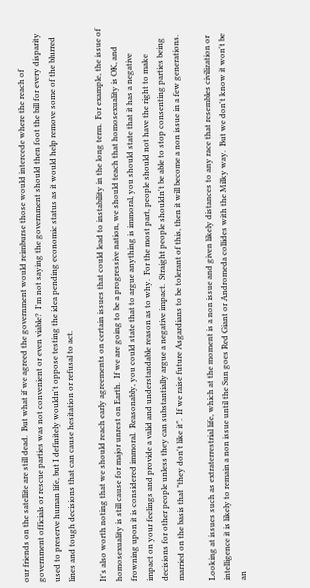our friends on the satellite are still dead.  But what if we agreed the government would reimburse those would intercede where the reach of government officials or rescue parties was not convenient or even viable?  I'm not saying the government should then foot the bill for every disparity used to preserve human life, but I definitely wouldn't oppose testing the idea pending economic status as it would help remove some of the blurred lines and tough decisions that can cause hesitation or refusal to act.

It's also worth noting that we should reach early agreements on certain issues that could lead to instability in the long term.  For example, the issue of homosexuality is still cause for major unrest on Earth.  If we are going to be a progressive nation, we should teach that homosexuality is OK, and frowning upon it is considered immoral.  Reasonably, you could state that to argue anything is immoral, you should state that it has a negative impact on your feelings and provide a valid and understandable reason as to why.  For the most part, people should not have the right to make decisions for other people unless they can substantially argue a negative impact.  Straight people shouldn't be able to stop consenting parties being married on the basis that "they don't like it".  If we raise future Asgardians to be tolerant of this, then it will become a non issue in a few generations.

Looking at issues such as extraterrestrial life, which at the moment is a non issue and given likely distances to any race that resembles civilization or intelligence it is likely to remain a non issue until the Sun goes Red Giant or Andromeda collides with the Milky way.  But we don't know it won't be an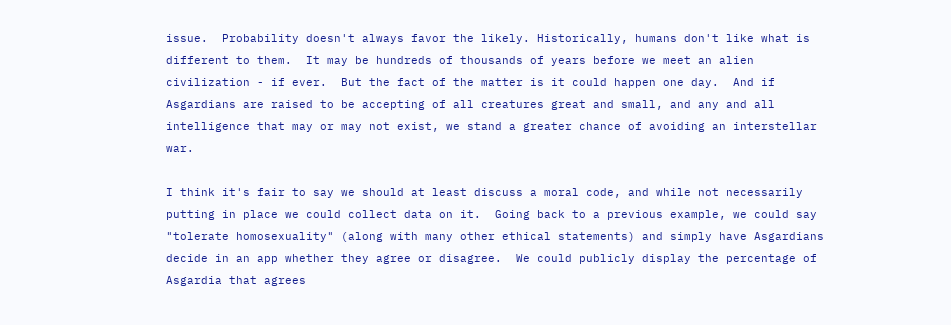issue.  Probability doesn't always favor the likely. Historically, humans don't like what is different to them.  It may be hundreds of thousands of years before we meet an alien civilization - if ever.  But the fact of the matter is it could happen one day.  And if Asgardians are raised to be accepting of all creatures great and small, and any and all intelligence that may or may not exist, we stand a greater chance of avoiding an interstellar war.

I think it's fair to say we should at least discuss a moral code, and while not necessarily putting in place we could collect data on it.  Going back to a previous example, we could say "tolerate homosexuality" (along with many other ethical statements) and simply have Asgardians decide in an app whether they agree or disagree.  We could publicly display the percentage of Asgardia that agrees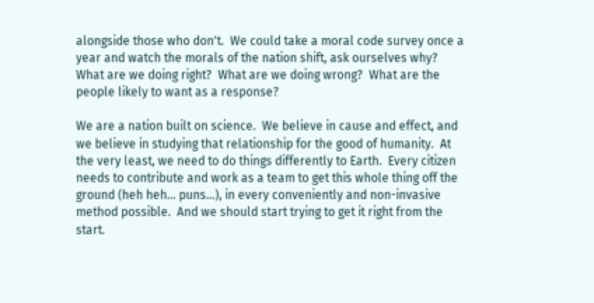alongside those who don't.  We could take a moral code survey once a year and watch the morals of the nation shift, ask ourselves why?  What are we doing right?  What are we doing wrong?  What are the people likely to want as a response?

We are a nation built on science.  We believe in cause and effect, and we believe in studying that relationship for the good of humanity.  At the very least, we need to do things differently to Earth.  Every citizen needs to contribute and work as a team to get this whole thing off the ground (heh heh... puns...), in every conveniently and non-invasive method possible.  And we should start trying to get it right from the start.